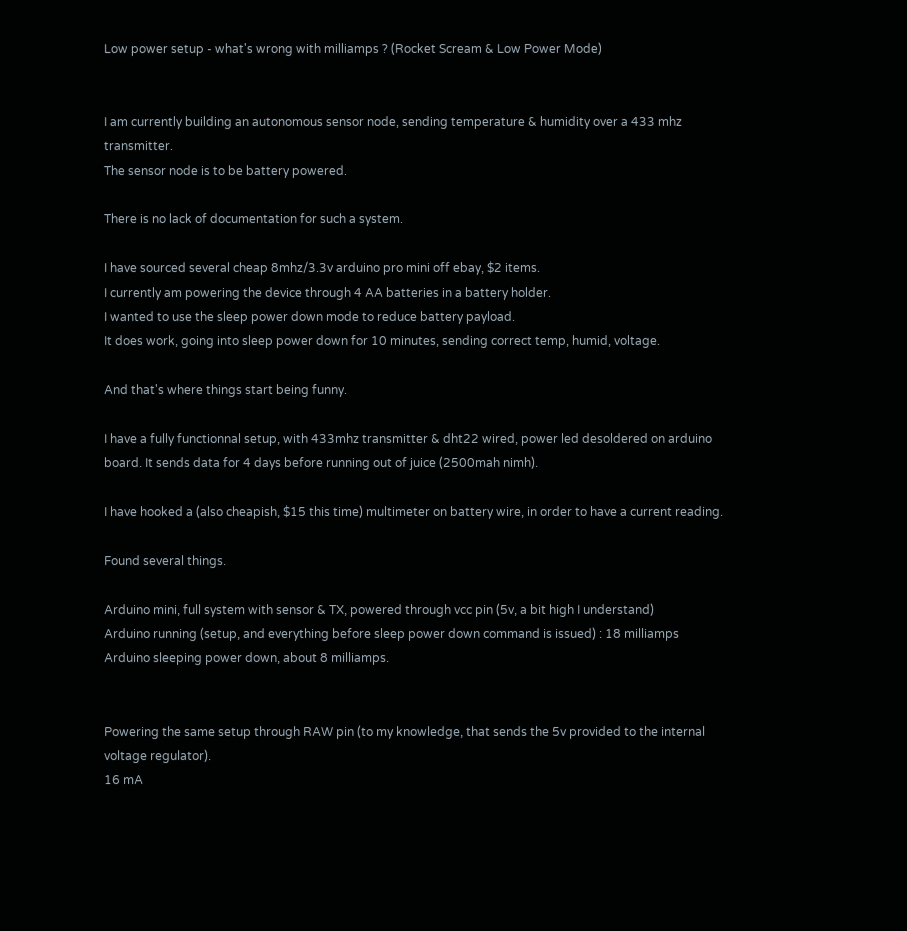Low power setup - what's wrong with milliamps ? (Rocket Scream & Low Power Mode)


I am currently building an autonomous sensor node, sending temperature & humidity over a 433 mhz transmitter.
The sensor node is to be battery powered.

There is no lack of documentation for such a system.

I have sourced several cheap 8mhz/3.3v arduino pro mini off ebay, $2 items.
I currently am powering the device through 4 AA batteries in a battery holder.
I wanted to use the sleep power down mode to reduce battery payload.
It does work, going into sleep power down for 10 minutes, sending correct temp, humid, voltage.

And that's where things start being funny.

I have a fully functionnal setup, with 433mhz transmitter & dht22 wired, power led desoldered on arduino board. It sends data for 4 days before running out of juice (2500mah nimh).

I have hooked a (also cheapish, $15 this time) multimeter on battery wire, in order to have a current reading.

Found several things.

Arduino mini, full system with sensor & TX, powered through vcc pin (5v, a bit high I understand)
Arduino running (setup, and everything before sleep power down command is issued) : 18 milliamps
Arduino sleeping power down, about 8 milliamps.


Powering the same setup through RAW pin (to my knowledge, that sends the 5v provided to the internal voltage regulator).
16 mA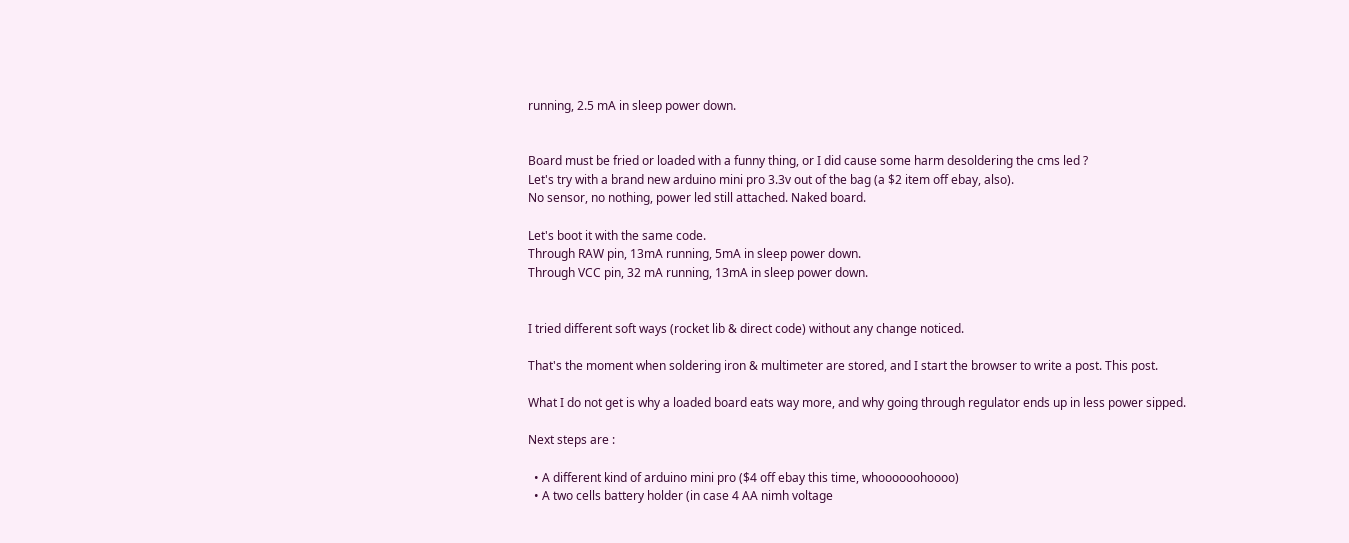running, 2.5 mA in sleep power down.


Board must be fried or loaded with a funny thing, or I did cause some harm desoldering the cms led ?
Let's try with a brand new arduino mini pro 3.3v out of the bag (a $2 item off ebay, also).
No sensor, no nothing, power led still attached. Naked board.

Let's boot it with the same code.
Through RAW pin, 13mA running, 5mA in sleep power down.
Through VCC pin, 32 mA running, 13mA in sleep power down.


I tried different soft ways (rocket lib & direct code) without any change noticed.

That's the moment when soldering iron & multimeter are stored, and I start the browser to write a post. This post.

What I do not get is why a loaded board eats way more, and why going through regulator ends up in less power sipped.

Next steps are :

  • A different kind of arduino mini pro ($4 off ebay this time, whoooooohoooo)
  • A two cells battery holder (in case 4 AA nimh voltage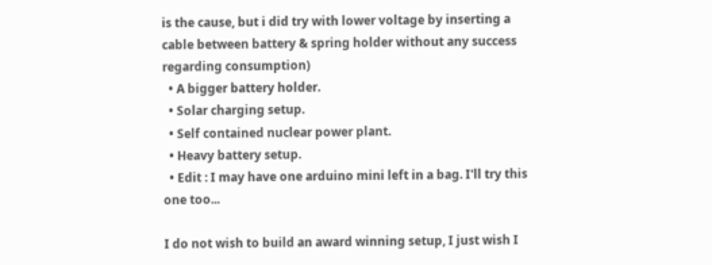is the cause, but i did try with lower voltage by inserting a cable between battery & spring holder without any success regarding consumption)
  • A bigger battery holder.
  • Solar charging setup.
  • Self contained nuclear power plant.
  • Heavy battery setup.
  • Edit : I may have one arduino mini left in a bag. I'll try this one too...

I do not wish to build an award winning setup, I just wish I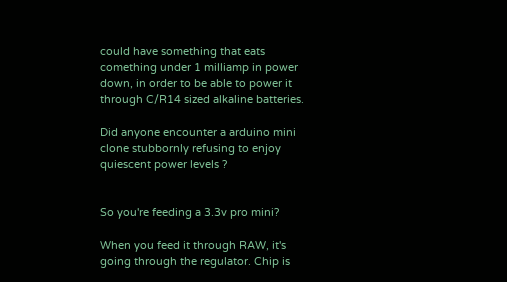could have something that eats comething under 1 milliamp in power down, in order to be able to power it through C/R14 sized alkaline batteries.

Did anyone encounter a arduino mini clone stubbornly refusing to enjoy quiescent power levels ?


So you're feeding a 3.3v pro mini?

When you feed it through RAW, it's going through the regulator. Chip is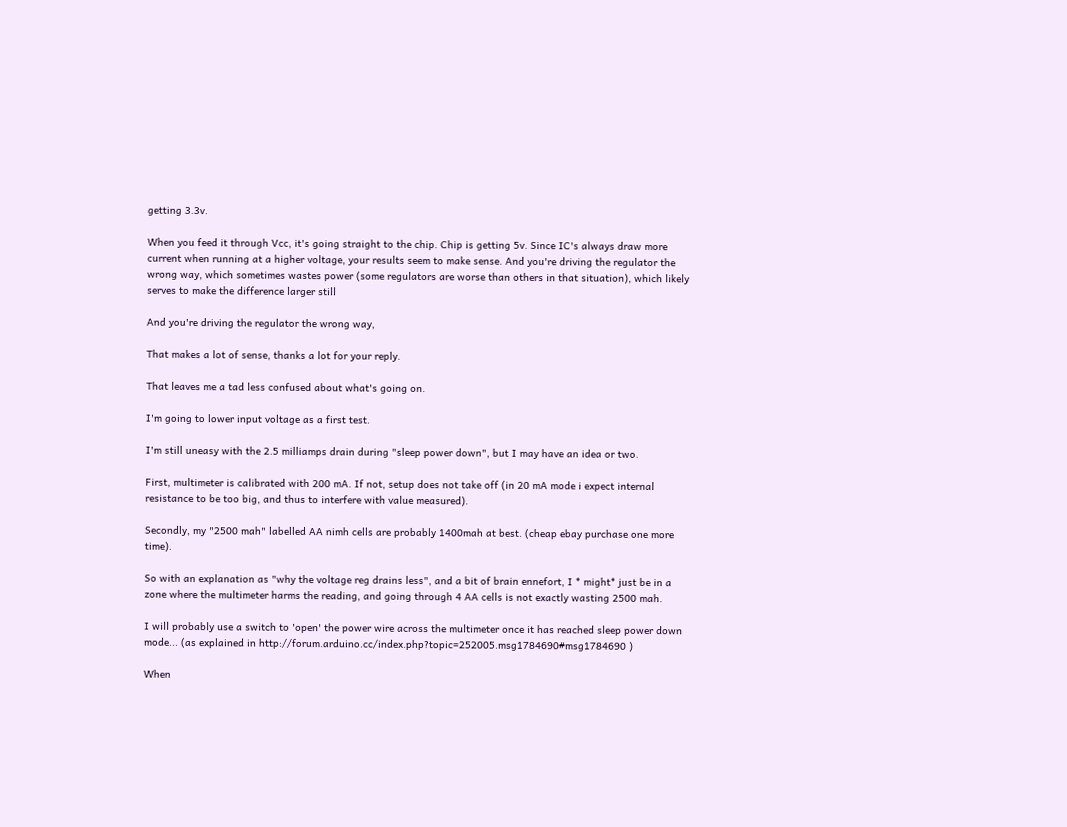getting 3.3v.

When you feed it through Vcc, it's going straight to the chip. Chip is getting 5v. Since IC's always draw more current when running at a higher voltage, your results seem to make sense. And you're driving the regulator the wrong way, which sometimes wastes power (some regulators are worse than others in that situation), which likely serves to make the difference larger still

And you're driving the regulator the wrong way,

That makes a lot of sense, thanks a lot for your reply.

That leaves me a tad less confused about what's going on.

I'm going to lower input voltage as a first test.

I'm still uneasy with the 2.5 milliamps drain during "sleep power down", but I may have an idea or two.

First, multimeter is calibrated with 200 mA. If not, setup does not take off (in 20 mA mode i expect internal resistance to be too big, and thus to interfere with value measured).

Secondly, my "2500 mah" labelled AA nimh cells are probably 1400mah at best. (cheap ebay purchase one more time).

So with an explanation as "why the voltage reg drains less", and a bit of brain ennefort, I * might* just be in a zone where the multimeter harms the reading, and going through 4 AA cells is not exactly wasting 2500 mah.

I will probably use a switch to 'open' the power wire across the multimeter once it has reached sleep power down mode... (as explained in http://forum.arduino.cc/index.php?topic=252005.msg1784690#msg1784690 )

When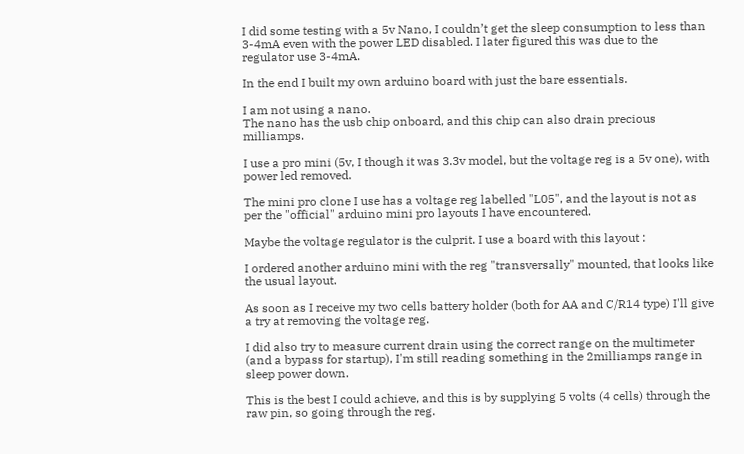I did some testing with a 5v Nano, I couldn’t get the sleep consumption to less than 3-4mA even with the power LED disabled. I later figured this was due to the regulator use 3-4mA.

In the end I built my own arduino board with just the bare essentials.

I am not using a nano.
The nano has the usb chip onboard, and this chip can also drain precious milliamps.

I use a pro mini (5v, I though it was 3.3v model, but the voltage reg is a 5v one), with power led removed.

The mini pro clone I use has a voltage reg labelled "L05", and the layout is not as per the "official" arduino mini pro layouts I have encountered.

Maybe the voltage regulator is the culprit. I use a board with this layout :

I ordered another arduino mini with the reg "transversally" mounted, that looks like the usual layout.

As soon as I receive my two cells battery holder (both for AA and C/R14 type) I'll give a try at removing the voltage reg.

I did also try to measure current drain using the correct range on the multimeter (and a bypass for startup), I'm still reading something in the 2milliamps range in sleep power down.

This is the best I could achieve, and this is by supplying 5 volts (4 cells) through the raw pin, so going through the reg.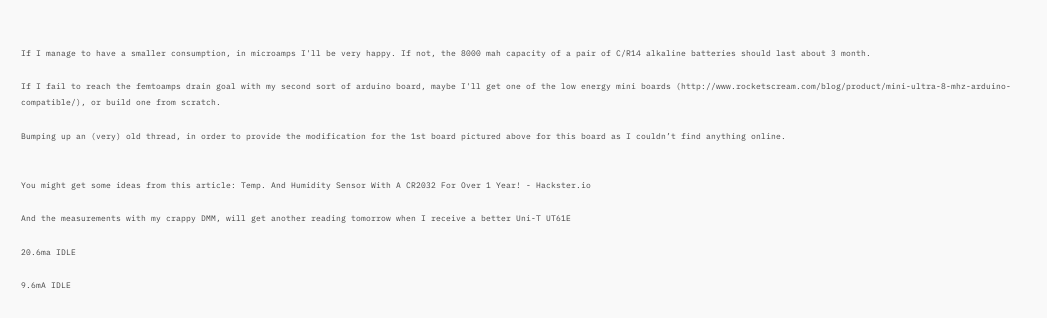If I manage to have a smaller consumption, in microamps I'll be very happy. If not, the 8000 mah capacity of a pair of C/R14 alkaline batteries should last about 3 month.

If I fail to reach the femtoamps drain goal with my second sort of arduino board, maybe I'll get one of the low energy mini boards (http://www.rocketscream.com/blog/product/mini-ultra-8-mhz-arduino-compatible/), or build one from scratch.

Bumping up an (very) old thread, in order to provide the modification for the 1st board pictured above for this board as I couldn’t find anything online.


You might get some ideas from this article: Temp. And Humidity Sensor With A CR2032 For Over 1 Year! - Hackster.io

And the measurements with my crappy DMM, will get another reading tomorrow when I receive a better Uni-T UT61E

20.6ma IDLE

9.6mA IDLE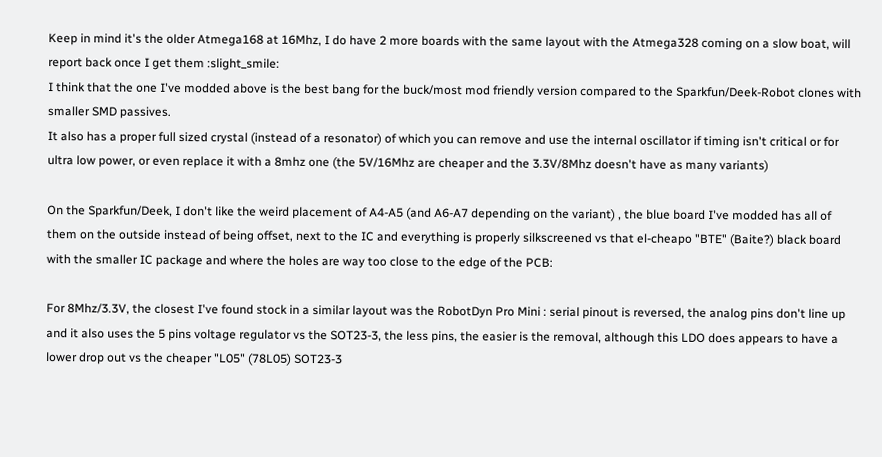Keep in mind it's the older Atmega168 at 16Mhz, I do have 2 more boards with the same layout with the Atmega328 coming on a slow boat, will report back once I get them :slight_smile:
I think that the one I've modded above is the best bang for the buck/most mod friendly version compared to the Sparkfun/Deek-Robot clones with smaller SMD passives.
It also has a proper full sized crystal (instead of a resonator) of which you can remove and use the internal oscillator if timing isn't critical or for ultra low power, or even replace it with a 8mhz one (the 5V/16Mhz are cheaper and the 3.3V/8Mhz doesn't have as many variants)

On the Sparkfun/Deek, I don't like the weird placement of A4-A5 (and A6-A7 depending on the variant) , the blue board I've modded has all of them on the outside instead of being offset, next to the IC and everything is properly silkscreened vs that el-cheapo "BTE" (Baite?) black board with the smaller IC package and where the holes are way too close to the edge of the PCB:

For 8Mhz/3.3V, the closest I've found stock in a similar layout was the RobotDyn Pro Mini : serial pinout is reversed, the analog pins don't line up and it also uses the 5 pins voltage regulator vs the SOT23-3, the less pins, the easier is the removal, although this LDO does appears to have a lower drop out vs the cheaper "L05" (78L05) SOT23-3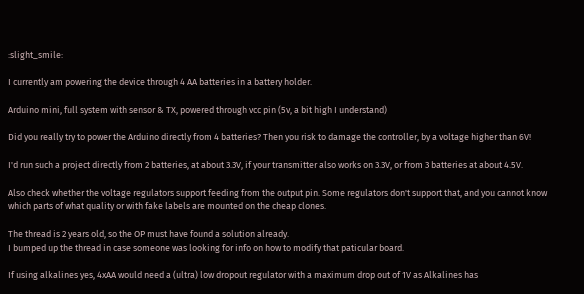:slight_smile:

I currently am powering the device through 4 AA batteries in a battery holder.

Arduino mini, full system with sensor & TX, powered through vcc pin (5v, a bit high I understand)

Did you really try to power the Arduino directly from 4 batteries? Then you risk to damage the controller, by a voltage higher than 6V!

I'd run such a project directly from 2 batteries, at about 3.3V, if your transmitter also works on 3.3V, or from 3 batteries at about 4.5V.

Also check whether the voltage regulators support feeding from the output pin. Some regulators don't support that, and you cannot know which parts of what quality or with fake labels are mounted on the cheap clones.

The thread is 2 years old, so the OP must have found a solution already.
I bumped up the thread in case someone was looking for info on how to modify that paticular board.

If using alkalines yes, 4xAA would need a (ultra) low dropout regulator with a maximum drop out of 1V as Alkalines has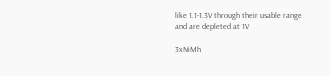like 1.1-1.3V through their usable range and are depleted at 1V

3xNiMh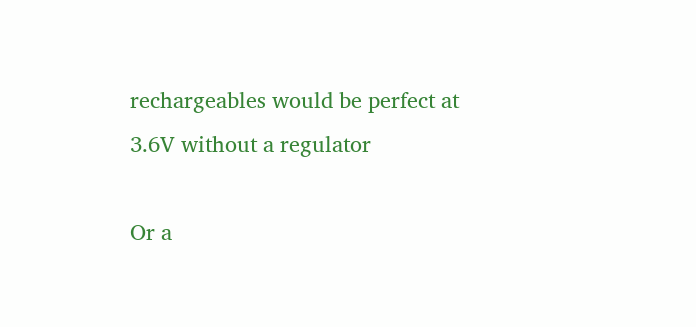rechargeables would be perfect at 3.6V without a regulator

Or a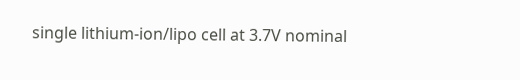single lithium-ion/lipo cell at 3.7V nominal